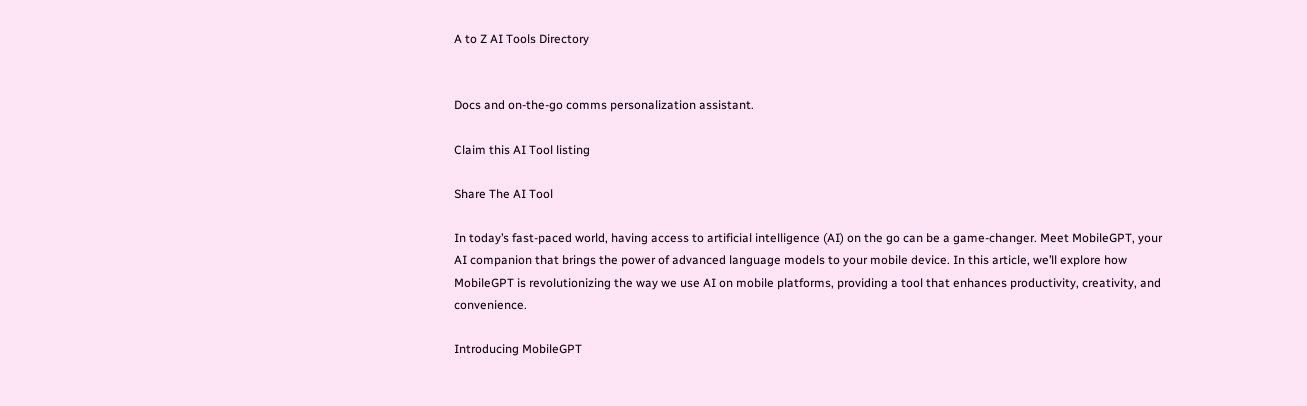A to Z AI Tools Directory


Docs and on-the-go comms personalization assistant.

Claim this AI Tool listing

Share The AI Tool

In today’s fast-paced world, having access to artificial intelligence (AI) on the go can be a game-changer. Meet MobileGPT, your AI companion that brings the power of advanced language models to your mobile device. In this article, we’ll explore how MobileGPT is revolutionizing the way we use AI on mobile platforms, providing a tool that enhances productivity, creativity, and convenience.

Introducing MobileGPT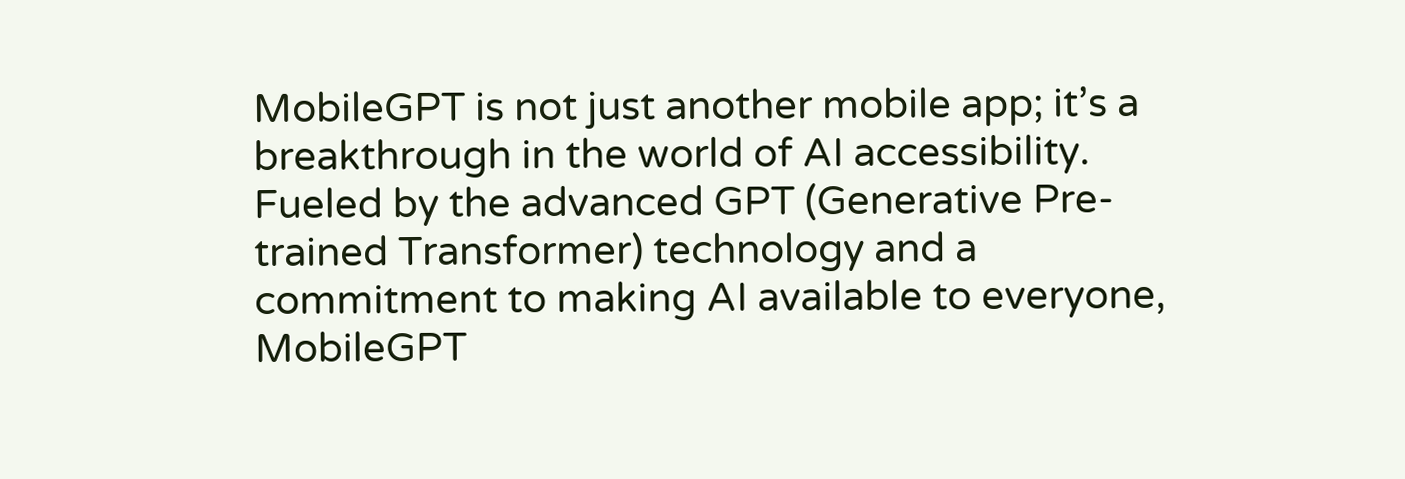MobileGPT is not just another mobile app; it’s a breakthrough in the world of AI accessibility. Fueled by the advanced GPT (Generative Pre-trained Transformer) technology and a commitment to making AI available to everyone, MobileGPT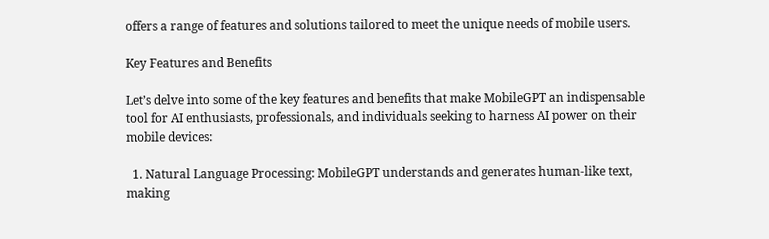offers a range of features and solutions tailored to meet the unique needs of mobile users.

Key Features and Benefits

Let’s delve into some of the key features and benefits that make MobileGPT an indispensable tool for AI enthusiasts, professionals, and individuals seeking to harness AI power on their mobile devices:

  1. Natural Language Processing: MobileGPT understands and generates human-like text, making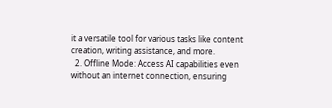it a versatile tool for various tasks like content creation, writing assistance, and more.
  2. Offline Mode: Access AI capabilities even without an internet connection, ensuring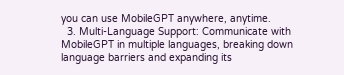you can use MobileGPT anywhere, anytime.
  3. Multi-Language Support: Communicate with MobileGPT in multiple languages, breaking down language barriers and expanding its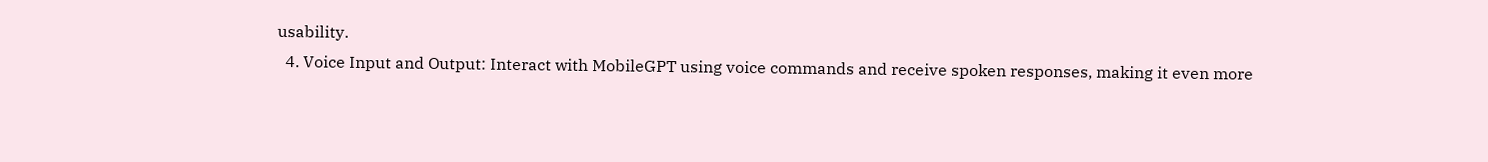usability.
  4. Voice Input and Output: Interact with MobileGPT using voice commands and receive spoken responses, making it even more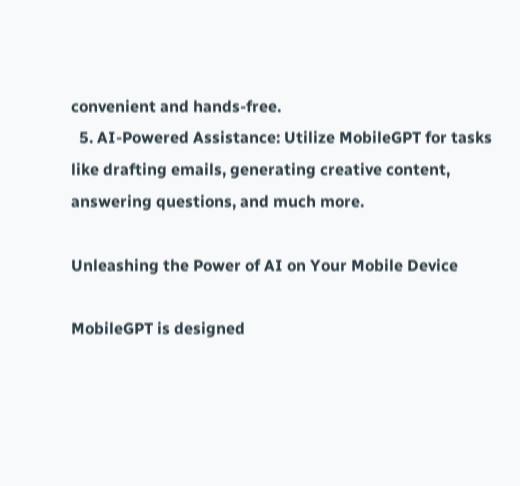convenient and hands-free.
  5. AI-Powered Assistance: Utilize MobileGPT for tasks like drafting emails, generating creative content, answering questions, and much more.

Unleashing the Power of AI on Your Mobile Device

MobileGPT is designed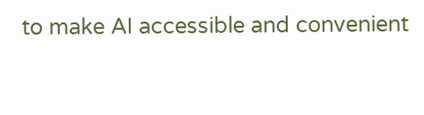to make AI accessible and convenient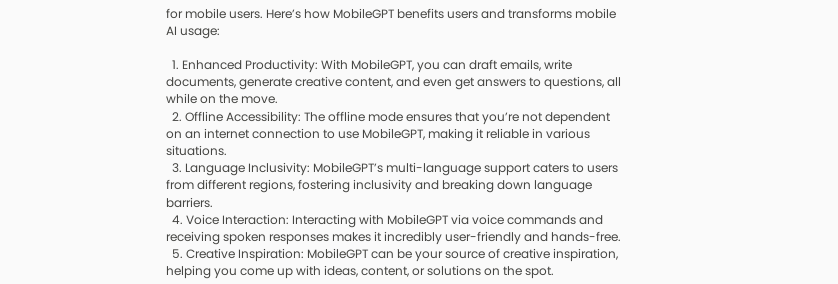for mobile users. Here’s how MobileGPT benefits users and transforms mobile AI usage:

  1. Enhanced Productivity: With MobileGPT, you can draft emails, write documents, generate creative content, and even get answers to questions, all while on the move.
  2. Offline Accessibility: The offline mode ensures that you’re not dependent on an internet connection to use MobileGPT, making it reliable in various situations.
  3. Language Inclusivity: MobileGPT’s multi-language support caters to users from different regions, fostering inclusivity and breaking down language barriers.
  4. Voice Interaction: Interacting with MobileGPT via voice commands and receiving spoken responses makes it incredibly user-friendly and hands-free.
  5. Creative Inspiration: MobileGPT can be your source of creative inspiration, helping you come up with ideas, content, or solutions on the spot.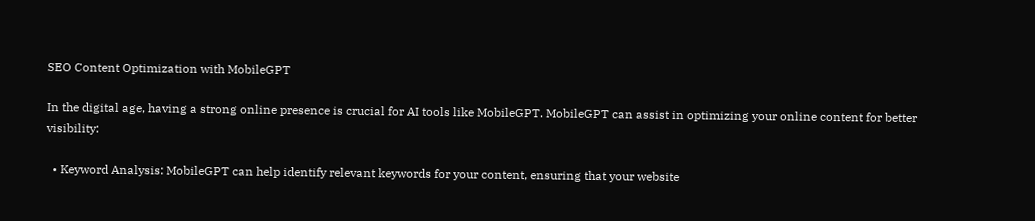SEO Content Optimization with MobileGPT

In the digital age, having a strong online presence is crucial for AI tools like MobileGPT. MobileGPT can assist in optimizing your online content for better visibility:

  • Keyword Analysis: MobileGPT can help identify relevant keywords for your content, ensuring that your website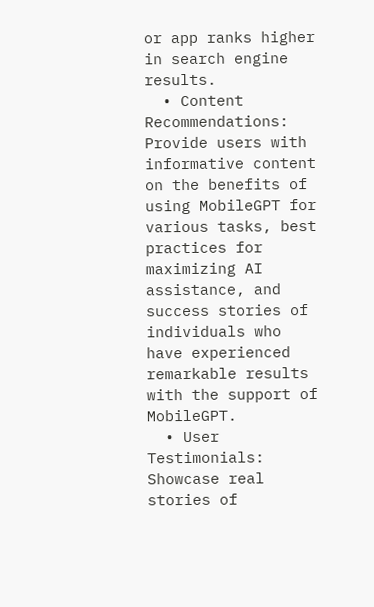or app ranks higher in search engine results.
  • Content Recommendations: Provide users with informative content on the benefits of using MobileGPT for various tasks, best practices for maximizing AI assistance, and success stories of individuals who have experienced remarkable results with the support of MobileGPT.
  • User Testimonials: Showcase real stories of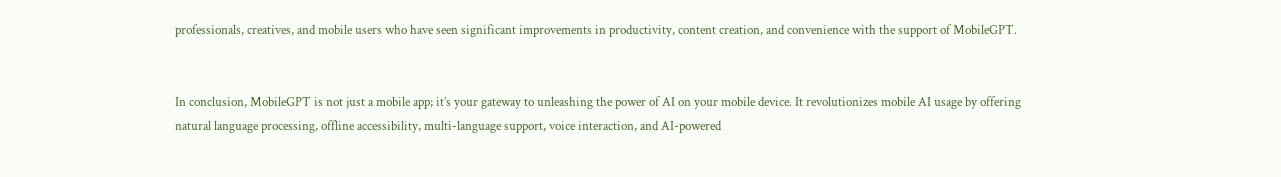professionals, creatives, and mobile users who have seen significant improvements in productivity, content creation, and convenience with the support of MobileGPT.


In conclusion, MobileGPT is not just a mobile app; it’s your gateway to unleashing the power of AI on your mobile device. It revolutionizes mobile AI usage by offering natural language processing, offline accessibility, multi-language support, voice interaction, and AI-powered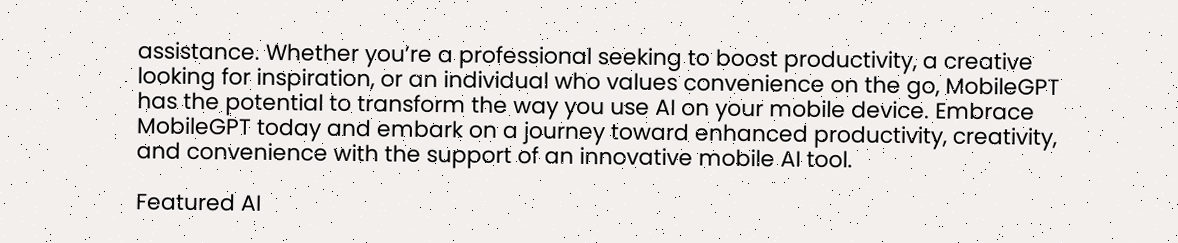assistance. Whether you’re a professional seeking to boost productivity, a creative looking for inspiration, or an individual who values convenience on the go, MobileGPT has the potential to transform the way you use AI on your mobile device. Embrace MobileGPT today and embark on a journey toward enhanced productivity, creativity, and convenience with the support of an innovative mobile AI tool.

Featured AI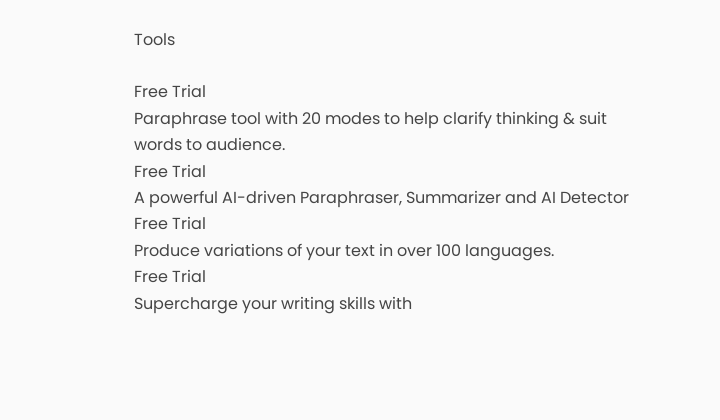Tools

Free Trial
Paraphrase tool with 20 modes to help clarify thinking & suit words to audience.
Free Trial
A powerful AI-driven Paraphraser, Summarizer and AI Detector
Free Trial
Produce variations of your text in over 100 languages.
Free Trial
Supercharge your writing skills with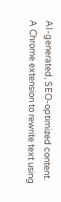AI-generated, SEO-optimized content.
A Chrome extension to rewrite text using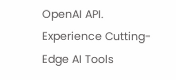OpenAI API.
Experience Cutting-Edge AI Tools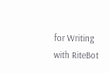for Writing with RiteBot